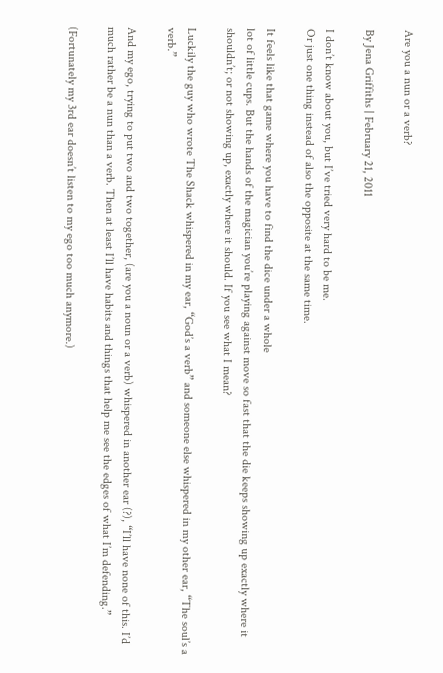Are you a nun or a verb?

By Jena Griffiths | February 21, 2011

I don’t know about you, but I’ve tried very hard to be me.
Or just one thing instead of also the opposite at the same time.

It feels like that game where you have to find the dice under a whole
lot of little cups. But the hands of the magician you’re playing against move so fast that the die keeps showing up exactly where it shouldn’t; or not showing up, exactly where it should. If you see what I mean?

Luckily the guy who wrote The Shack whispered in my ear, “God’s a verb” and someone else whispered in my other ear, “The soul’s a verb.”

And my ego, trying to put two and two together, (are you a noun or a verb) whispered in another ear (?), “I’ll have none of this. I’d much rather be a nun than a verb. Then at least I’ll have habits and things that help me see the edges of what I’m defending.”

(Fortunately my 3rd ear doesn’t listen to my ego too much anymore.)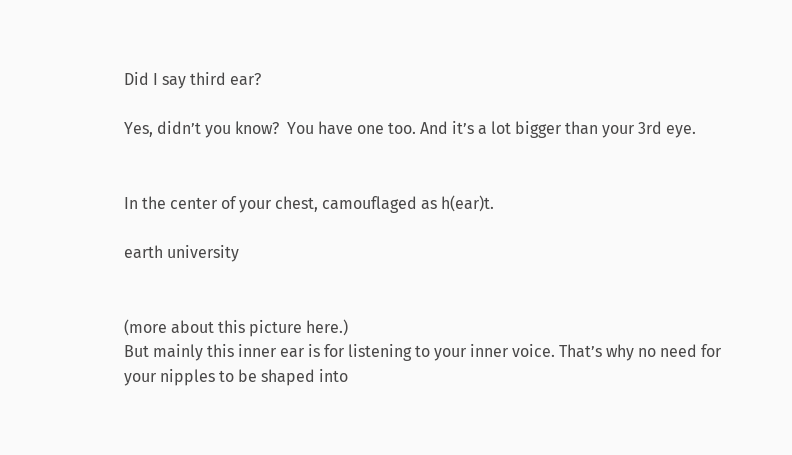Did I say third ear?

Yes, didn’t you know?  You have one too. And it’s a lot bigger than your 3rd eye.


In the center of your chest, camouflaged as h(ear)t.

earth university


(more about this picture here.)
But mainly this inner ear is for listening to your inner voice. That’s why no need for your nipples to be shaped into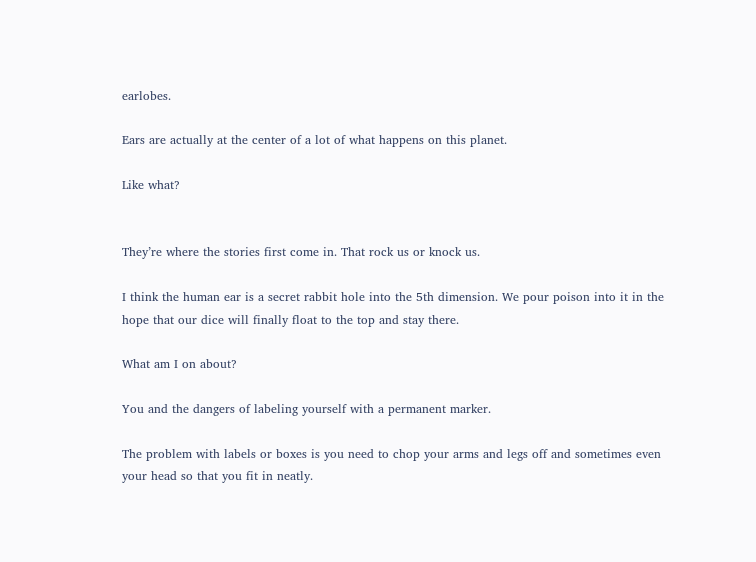earlobes.

Ears are actually at the center of a lot of what happens on this planet.

Like what?


They’re where the stories first come in. That rock us or knock us.

I think the human ear is a secret rabbit hole into the 5th dimension. We pour poison into it in the hope that our dice will finally float to the top and stay there.

What am I on about?

You and the dangers of labeling yourself with a permanent marker.

The problem with labels or boxes is you need to chop your arms and legs off and sometimes even your head so that you fit in neatly.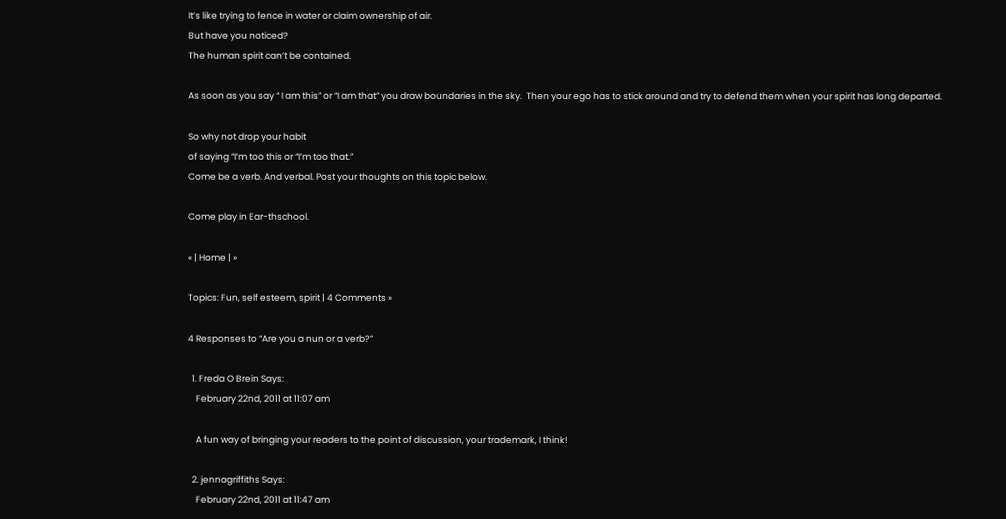It’s like trying to fence in water or claim ownership of air.
But have you noticed?
The human spirit can’t be contained.

As soon as you say “ I am this” or “I am that” you draw boundaries in the sky.  Then your ego has to stick around and try to defend them when your spirit has long departed.

So why not drop your habit
of saying “I’m too this or “I’m too that.”
Come be a verb. And verbal. Post your thoughts on this topic below.

Come play in Ear-thschool.

« | Home | »

Topics: Fun, self esteem, spirit | 4 Comments »

4 Responses to “Are you a nun or a verb?”

  1. Freda O Brein Says:
    February 22nd, 2011 at 11:07 am

    A fun way of bringing your readers to the point of discussion, your trademark, I think!

  2. jennagriffiths Says:
    February 22nd, 2011 at 11:47 am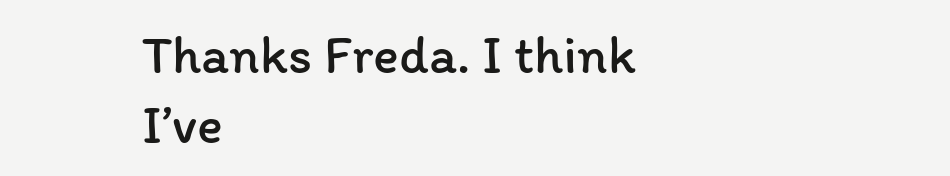Thanks Freda. I think I’ve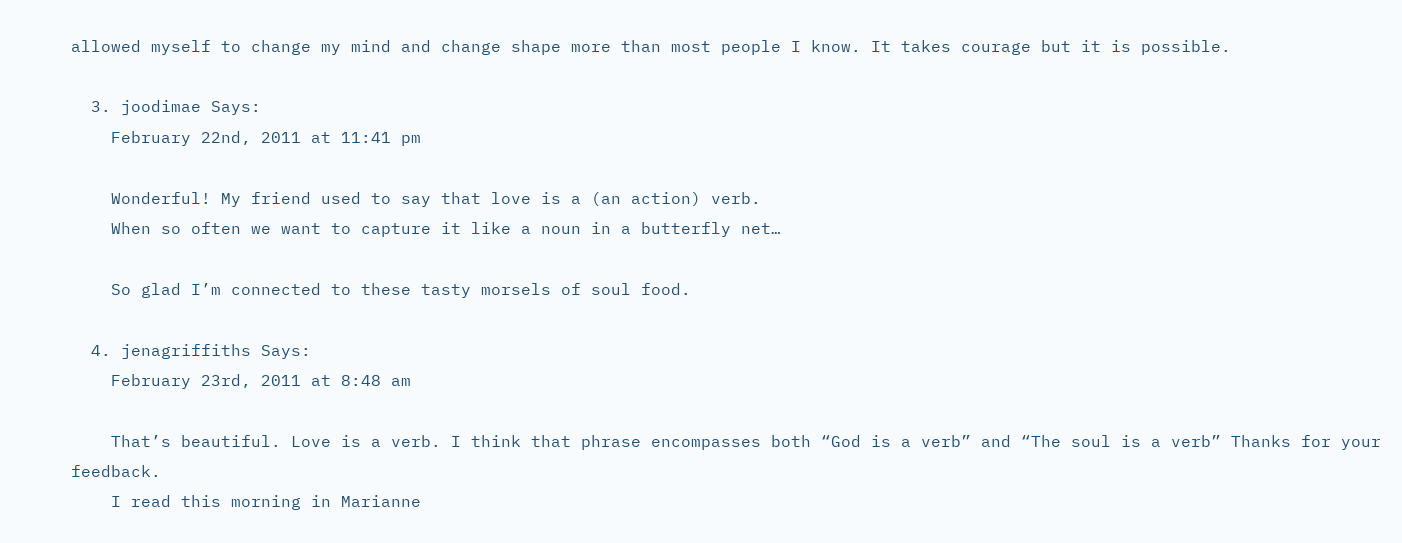allowed myself to change my mind and change shape more than most people I know. It takes courage but it is possible.

  3. joodimae Says:
    February 22nd, 2011 at 11:41 pm

    Wonderful! My friend used to say that love is a (an action) verb.
    When so often we want to capture it like a noun in a butterfly net…

    So glad I’m connected to these tasty morsels of soul food.

  4. jenagriffiths Says:
    February 23rd, 2011 at 8:48 am

    That’s beautiful. Love is a verb. I think that phrase encompasses both “God is a verb” and “The soul is a verb” Thanks for your feedback.
    I read this morning in Marianne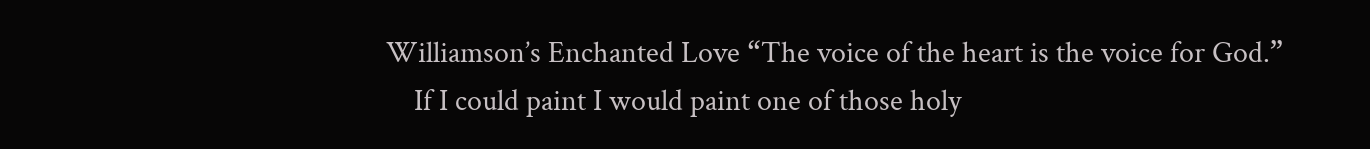Williamson’s Enchanted Love “The voice of the heart is the voice for God.”
    If I could paint I would paint one of those holy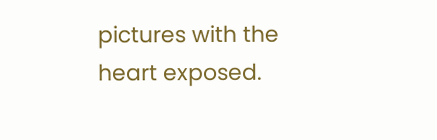pictures with the heart exposed.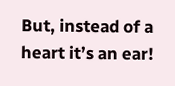But, instead of a heart it’s an ear!